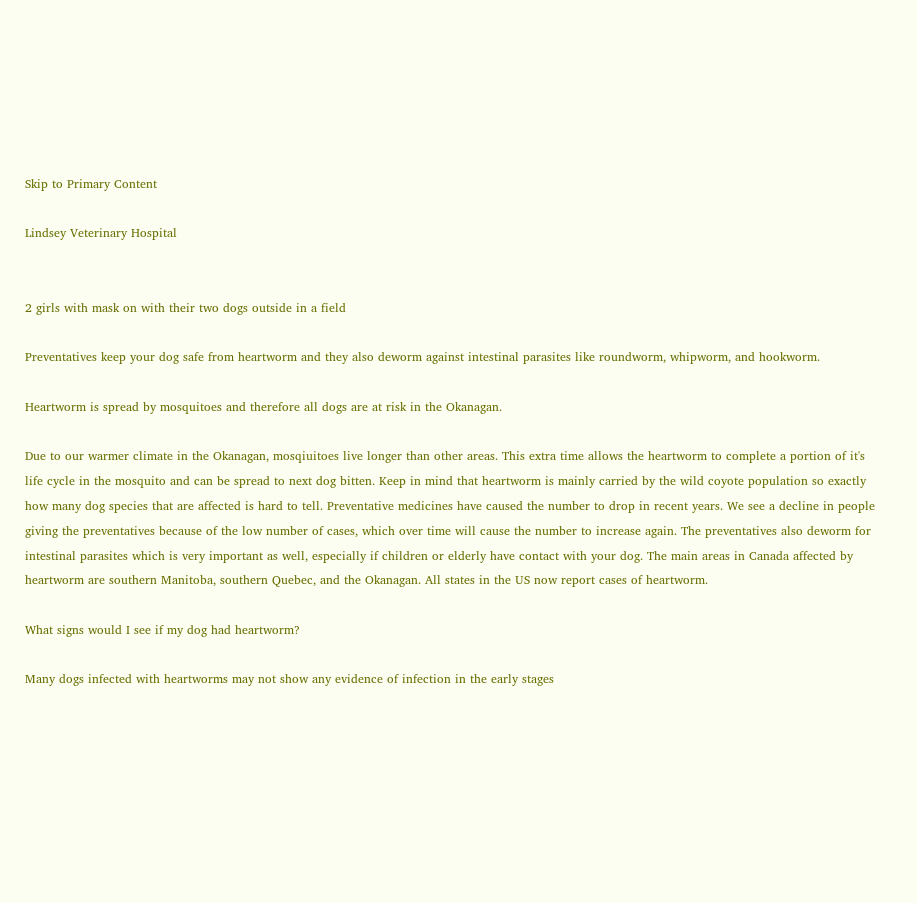Skip to Primary Content

Lindsey Veterinary Hospital


2 girls with mask on with their two dogs outside in a field

Preventatives keep your dog safe from heartworm and they also deworm against intestinal parasites like roundworm, whipworm, and hookworm.

Heartworm is spread by mosquitoes and therefore all dogs are at risk in the Okanagan.

Due to our warmer climate in the Okanagan, mosqiuitoes live longer than other areas. This extra time allows the heartworm to complete a portion of it's life cycle in the mosquito and can be spread to next dog bitten. Keep in mind that heartworm is mainly carried by the wild coyote population so exactly how many dog species that are affected is hard to tell. Preventative medicines have caused the number to drop in recent years. We see a decline in people giving the preventatives because of the low number of cases, which over time will cause the number to increase again. The preventatives also deworm for intestinal parasites which is very important as well, especially if children or elderly have contact with your dog. The main areas in Canada affected by heartworm are southern Manitoba, southern Quebec, and the Okanagan. All states in the US now report cases of heartworm.

What signs would I see if my dog had heartworm?

Many dogs infected with heartworms may not show any evidence of infection in the early stages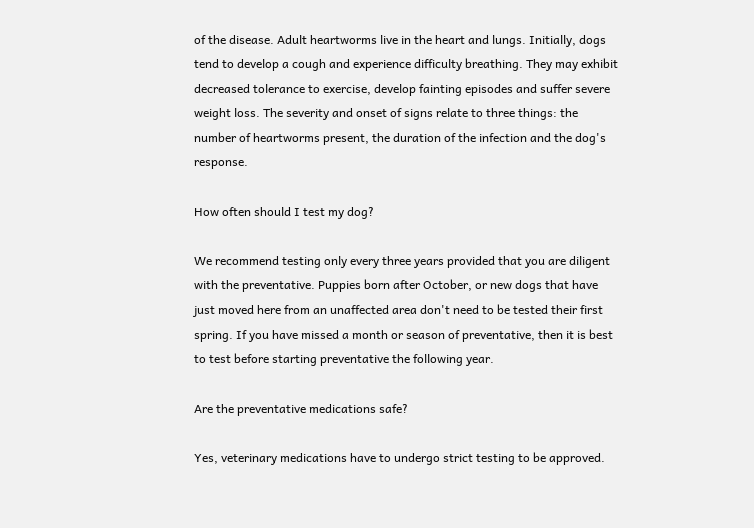of the disease. Adult heartworms live in the heart and lungs. Initially, dogs tend to develop a cough and experience difficulty breathing. They may exhibit decreased tolerance to exercise, develop fainting episodes and suffer severe weight loss. The severity and onset of signs relate to three things: the number of heartworms present, the duration of the infection and the dog's response.

How often should I test my dog?

We recommend testing only every three years provided that you are diligent with the preventative. Puppies born after October, or new dogs that have just moved here from an unaffected area don't need to be tested their first spring. If you have missed a month or season of preventative, then it is best to test before starting preventative the following year.

Are the preventative medications safe?

Yes, veterinary medications have to undergo strict testing to be approved.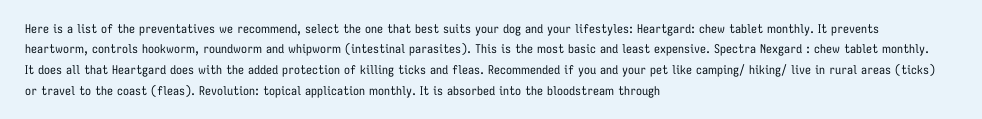Here is a list of the preventatives we recommend, select the one that best suits your dog and your lifestyles: Heartgard: chew tablet monthly. It prevents heartworm, controls hookworm, roundworm and whipworm (intestinal parasites). This is the most basic and least expensive. Spectra Nexgard : chew tablet monthly. It does all that Heartgard does with the added protection of killing ticks and fleas. Recommended if you and your pet like camping/ hiking/ live in rural areas (ticks) or travel to the coast (fleas). Revolution: topical application monthly. It is absorbed into the bloodstream through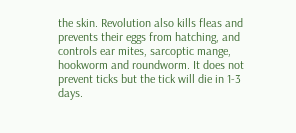the skin. Revolution also kills fleas and prevents their eggs from hatching, and controls ear mites, sarcoptic mange, hookworm and roundworm. It does not prevent ticks but the tick will die in 1-3 days.